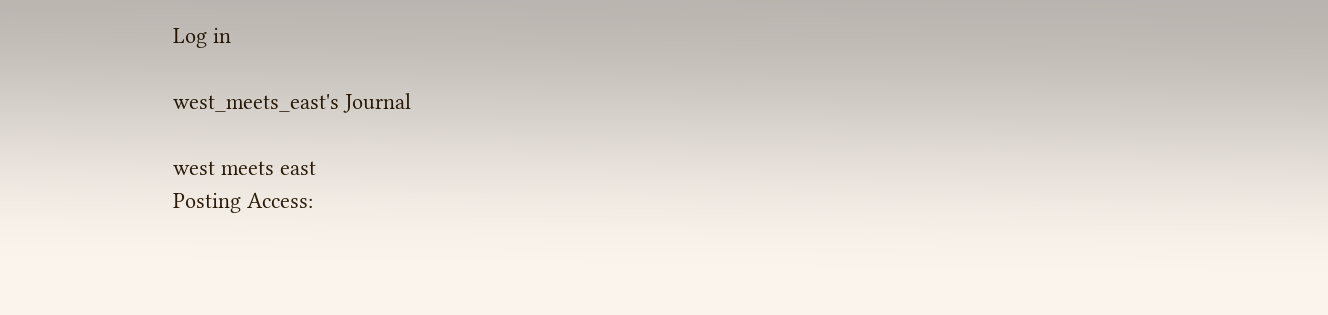Log in

west_meets_east's Journal

west meets east
Posting Access: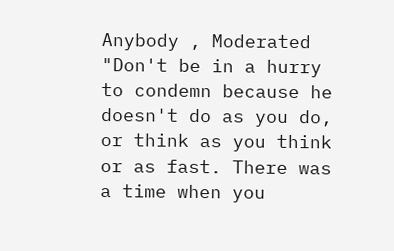Anybody , Moderated
"Don't be in a hurry to condemn because he doesn't do as you do, or think as you think or as fast. There was a time when you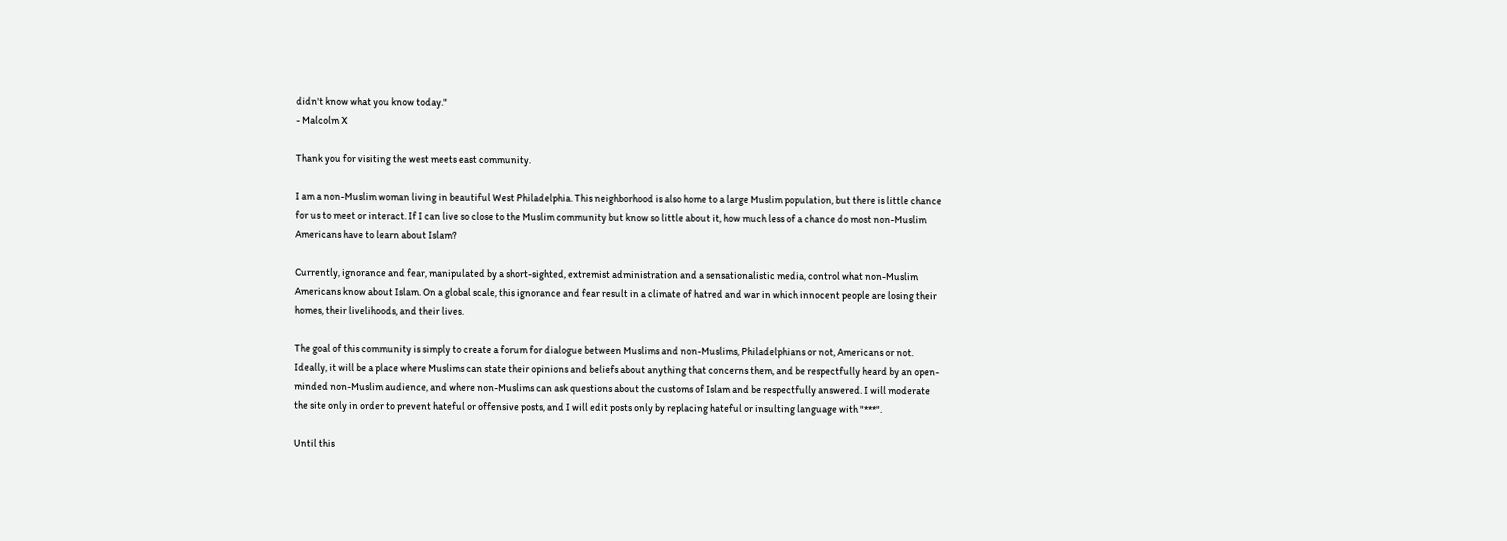didn't know what you know today."
- Malcolm X

Thank you for visiting the west meets east community.

I am a non-Muslim woman living in beautiful West Philadelphia. This neighborhood is also home to a large Muslim population, but there is little chance for us to meet or interact. If I can live so close to the Muslim community but know so little about it, how much less of a chance do most non-Muslim Americans have to learn about Islam?

Currently, ignorance and fear, manipulated by a short-sighted, extremist administration and a sensationalistic media, control what non-Muslim Americans know about Islam. On a global scale, this ignorance and fear result in a climate of hatred and war in which innocent people are losing their homes, their livelihoods, and their lives.

The goal of this community is simply to create a forum for dialogue between Muslims and non-Muslims, Philadelphians or not, Americans or not. Ideally, it will be a place where Muslims can state their opinions and beliefs about anything that concerns them, and be respectfully heard by an open-minded non-Muslim audience, and where non-Muslims can ask questions about the customs of Islam and be respectfully answered. I will moderate the site only in order to prevent hateful or offensive posts, and I will edit posts only by replacing hateful or insulting language with "***".

Until this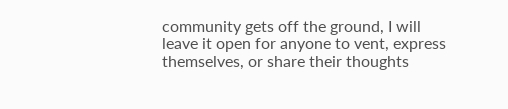community gets off the ground, I will leave it open for anyone to vent, express themselves, or share their thoughts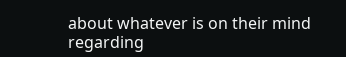about whatever is on their mind regarding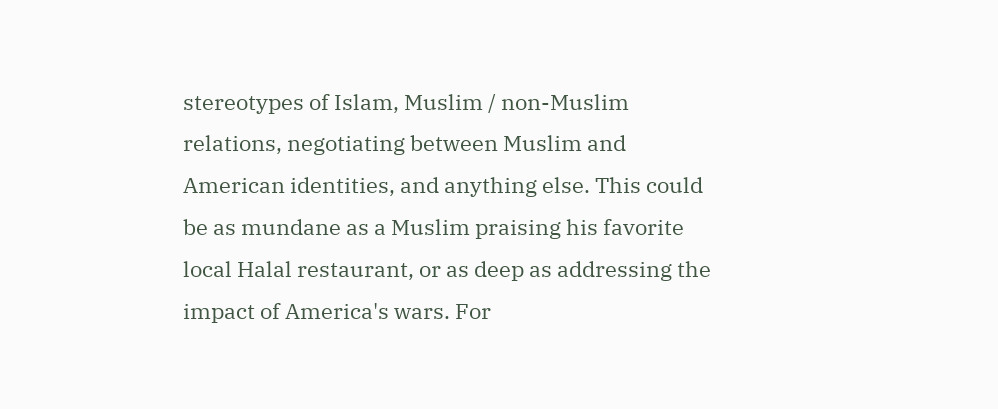stereotypes of Islam, Muslim / non-Muslim relations, negotiating between Muslim and American identities, and anything else. This could be as mundane as a Muslim praising his favorite local Halal restaurant, or as deep as addressing the impact of America's wars. For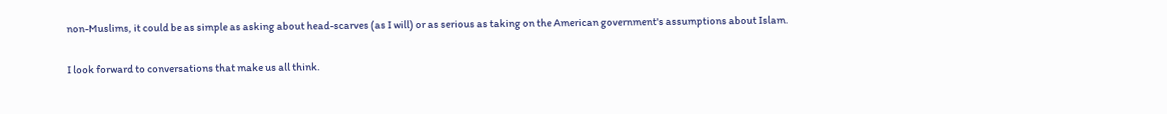non-Muslims, it could be as simple as asking about head-scarves (as I will) or as serious as taking on the American government's assumptions about Islam.

I look forward to conversations that make us all think.